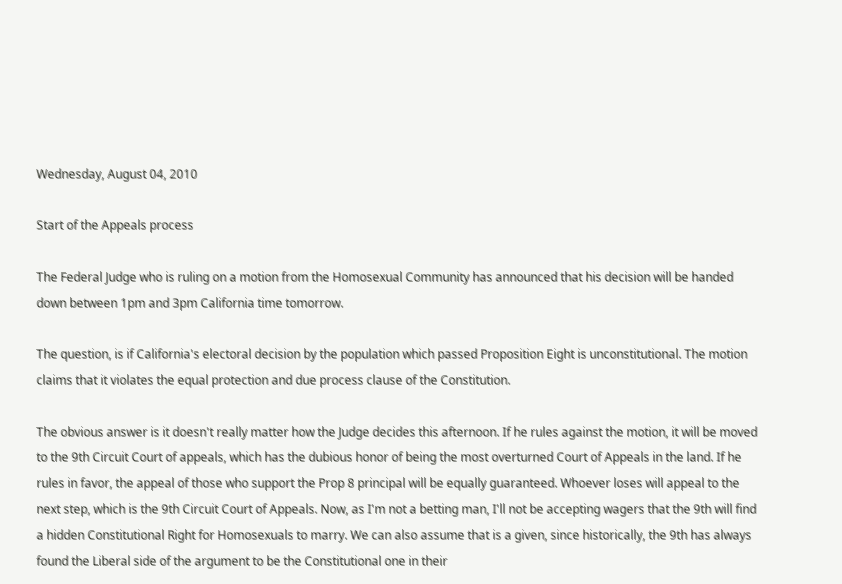Wednesday, August 04, 2010

Start of the Appeals process

The Federal Judge who is ruling on a motion from the Homosexual Community has announced that his decision will be handed down between 1pm and 3pm California time tomorrow.

The question, is if California's electoral decision by the population which passed Proposition Eight is unconstitutional. The motion claims that it violates the equal protection and due process clause of the Constitution.

The obvious answer is it doesn't really matter how the Judge decides this afternoon. If he rules against the motion, it will be moved to the 9th Circuit Court of appeals, which has the dubious honor of being the most overturned Court of Appeals in the land. If he rules in favor, the appeal of those who support the Prop 8 principal will be equally guaranteed. Whoever loses will appeal to the next step, which is the 9th Circuit Court of Appeals. Now, as I'm not a betting man, I'll not be accepting wagers that the 9th will find a hidden Constitutional Right for Homosexuals to marry. We can also assume that is a given, since historically, the 9th has always found the Liberal side of the argument to be the Constitutional one in their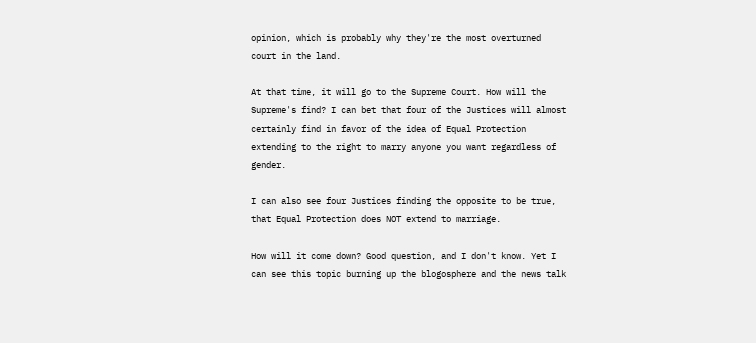opinion, which is probably why they're the most overturned court in the land.

At that time, it will go to the Supreme Court. How will the Supreme's find? I can bet that four of the Justices will almost certainly find in favor of the idea of Equal Protection extending to the right to marry anyone you want regardless of gender.

I can also see four Justices finding the opposite to be true, that Equal Protection does NOT extend to marriage.

How will it come down? Good question, and I don't know. Yet I can see this topic burning up the blogosphere and the news talk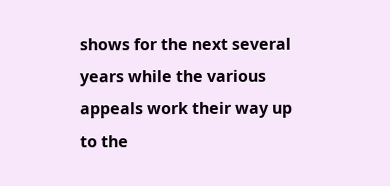shows for the next several years while the various appeals work their way up to the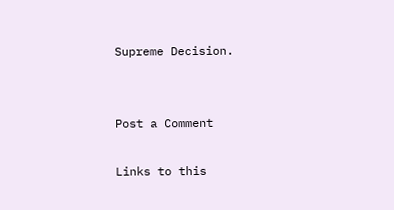Supreme Decision.


Post a Comment

Links to this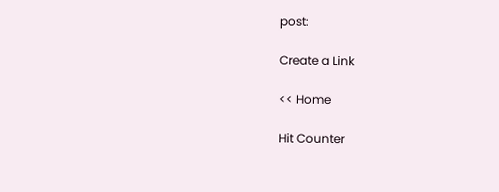post:

Create a Link

<< Home

Hit Counter